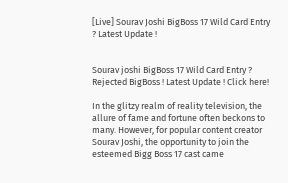[Live] Sourav Joshi BigBoss 17 Wild Card Entry ? Latest Update !


Sourav joshi BigBoss 17 Wild Card Entry ? Rejected BigBoss ! Latest Update ! Click here!

In the glitzy realm of reality television, the allure of fame and fortune often beckons to many. However, for popular content creator Sourav Joshi, the opportunity to join the esteemed Bigg Boss 17 cast came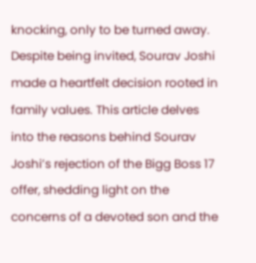knocking, only to be turned away. Despite being invited, Sourav Joshi made a heartfelt decision rooted in family values. This article delves into the reasons behind Sourav Joshi’s rejection of the Bigg Boss 17 offer, shedding light on the concerns of a devoted son and the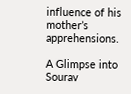influence of his mother’s apprehensions.

A Glimpse into Sourav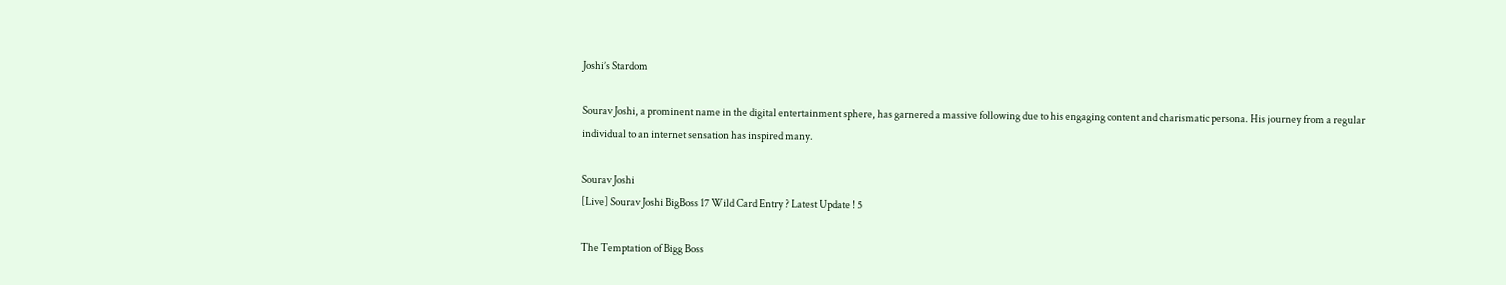Joshi’s Stardom

Sourav Joshi, a prominent name in the digital entertainment sphere, has garnered a massive following due to his engaging content and charismatic persona. His journey from a regular individual to an internet sensation has inspired many.

Sourav Joshi
[Live] Sourav Joshi BigBoss 17 Wild Card Entry ? Latest Update ! 5

The Temptation of Bigg Boss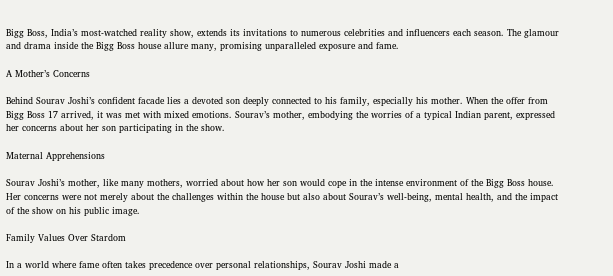Bigg Boss, India’s most-watched reality show, extends its invitations to numerous celebrities and influencers each season. The glamour and drama inside the Bigg Boss house allure many, promising unparalleled exposure and fame.

A Mother’s Concerns

Behind Sourav Joshi’s confident facade lies a devoted son deeply connected to his family, especially his mother. When the offer from Bigg Boss 17 arrived, it was met with mixed emotions. Sourav’s mother, embodying the worries of a typical Indian parent, expressed her concerns about her son participating in the show.

Maternal Apprehensions

Sourav Joshi’s mother, like many mothers, worried about how her son would cope in the intense environment of the Bigg Boss house. Her concerns were not merely about the challenges within the house but also about Sourav’s well-being, mental health, and the impact of the show on his public image.

Family Values Over Stardom

In a world where fame often takes precedence over personal relationships, Sourav Joshi made a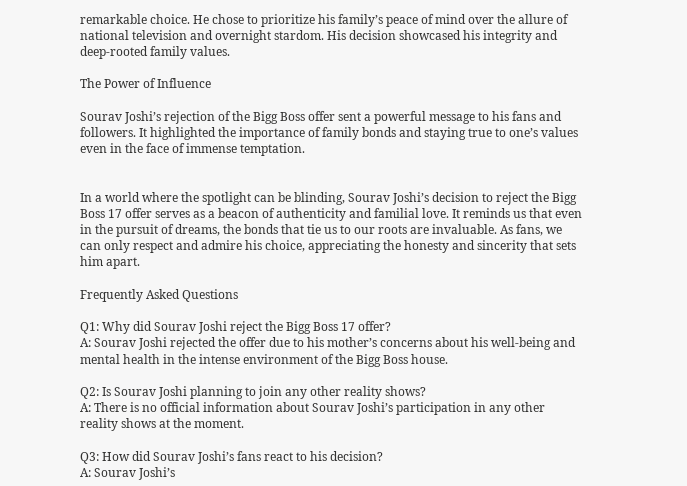remarkable choice. He chose to prioritize his family’s peace of mind over the allure of national television and overnight stardom. His decision showcased his integrity and deep-rooted family values.

The Power of Influence

Sourav Joshi’s rejection of the Bigg Boss offer sent a powerful message to his fans and followers. It highlighted the importance of family bonds and staying true to one’s values even in the face of immense temptation.


In a world where the spotlight can be blinding, Sourav Joshi’s decision to reject the Bigg Boss 17 offer serves as a beacon of authenticity and familial love. It reminds us that even in the pursuit of dreams, the bonds that tie us to our roots are invaluable. As fans, we can only respect and admire his choice, appreciating the honesty and sincerity that sets him apart.

Frequently Asked Questions

Q1: Why did Sourav Joshi reject the Bigg Boss 17 offer?
A: Sourav Joshi rejected the offer due to his mother’s concerns about his well-being and mental health in the intense environment of the Bigg Boss house.

Q2: Is Sourav Joshi planning to join any other reality shows?
A: There is no official information about Sourav Joshi’s participation in any other reality shows at the moment.

Q3: How did Sourav Joshi’s fans react to his decision?
A: Sourav Joshi’s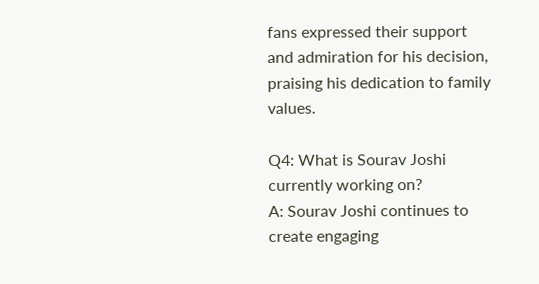fans expressed their support and admiration for his decision, praising his dedication to family values.

Q4: What is Sourav Joshi currently working on?
A: Sourav Joshi continues to create engaging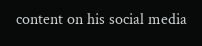content on his social media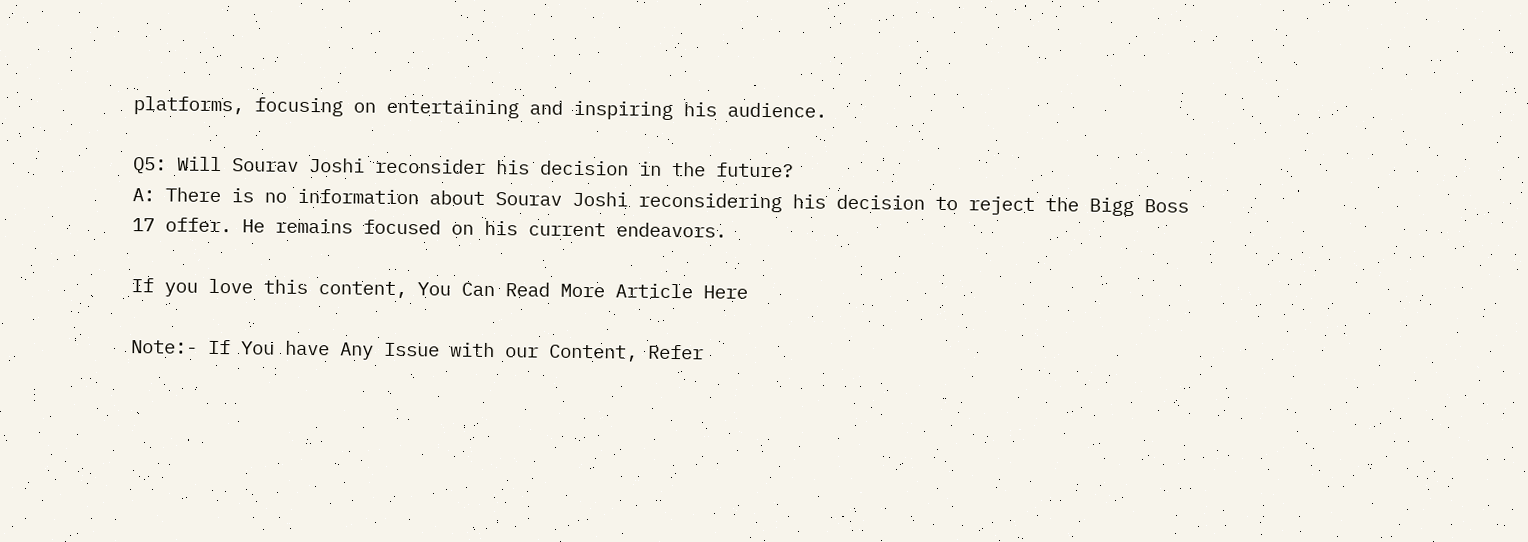platforms, focusing on entertaining and inspiring his audience.

Q5: Will Sourav Joshi reconsider his decision in the future?
A: There is no information about Sourav Joshi reconsidering his decision to reject the Bigg Boss 17 offer. He remains focused on his current endeavors.

If you love this content, You Can Read More Article Here

Note:- If You have Any Issue with our Content, Refer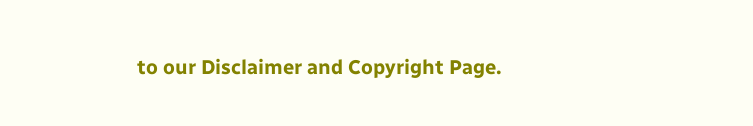to our Disclaimer and Copyright Page.